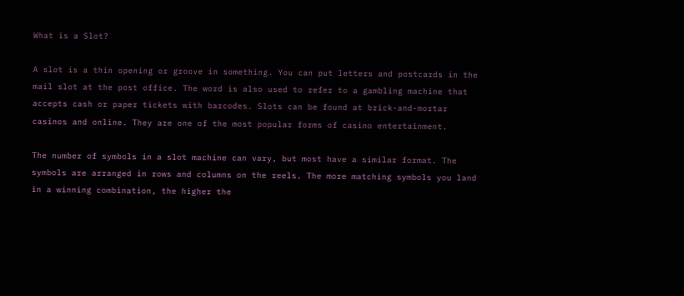What is a Slot?

A slot is a thin opening or groove in something. You can put letters and postcards in the mail slot at the post office. The word is also used to refer to a gambling machine that accepts cash or paper tickets with barcodes. Slots can be found at brick-and-mortar casinos and online. They are one of the most popular forms of casino entertainment.

The number of symbols in a slot machine can vary, but most have a similar format. The symbols are arranged in rows and columns on the reels. The more matching symbols you land in a winning combination, the higher the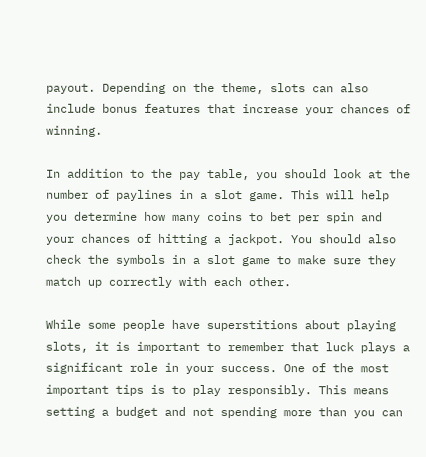payout. Depending on the theme, slots can also include bonus features that increase your chances of winning.

In addition to the pay table, you should look at the number of paylines in a slot game. This will help you determine how many coins to bet per spin and your chances of hitting a jackpot. You should also check the symbols in a slot game to make sure they match up correctly with each other.

While some people have superstitions about playing slots, it is important to remember that luck plays a significant role in your success. One of the most important tips is to play responsibly. This means setting a budget and not spending more than you can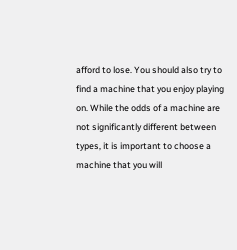afford to lose. You should also try to find a machine that you enjoy playing on. While the odds of a machine are not significantly different between types, it is important to choose a machine that you will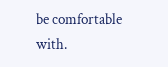be comfortable with.